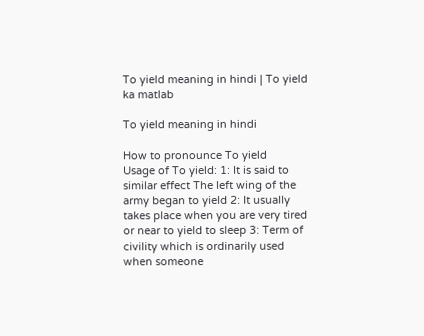To yield meaning in hindi | To yield ka matlab

To yield meaning in hindi

How to pronounce To yield
Usage of To yield: 1: It is said to similar effect The left wing of the army began to yield 2: It usually takes place when you are very tired or near to yield to sleep 3: Term of civility which is ordinarily used when someone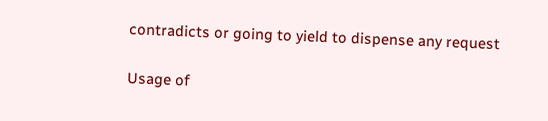contradicts or going to yield to dispense any request

Usage of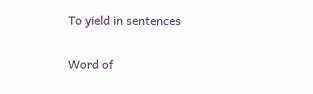To yield in sentences

Word of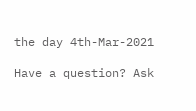the day 4th-Mar-2021

Have a question? Ask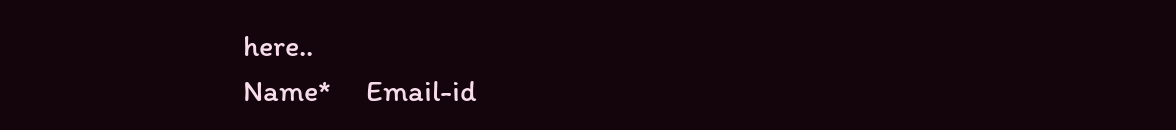here..
Name*     Email-id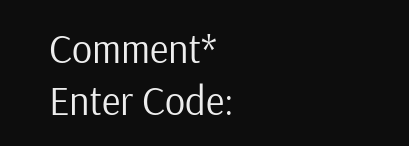Comment* Enter Code: